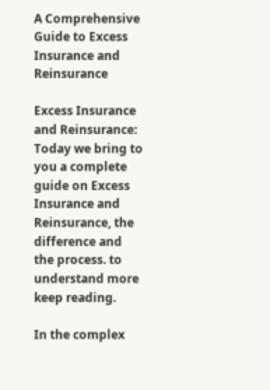A Comprehensive Guide to Excess Insurance and Reinsurance

Excess Insurance and Reinsurance: Today we bring to you a complete guide on Excess Insurance and Reinsurance, the difference and the process. to understand more keep reading.

In the complex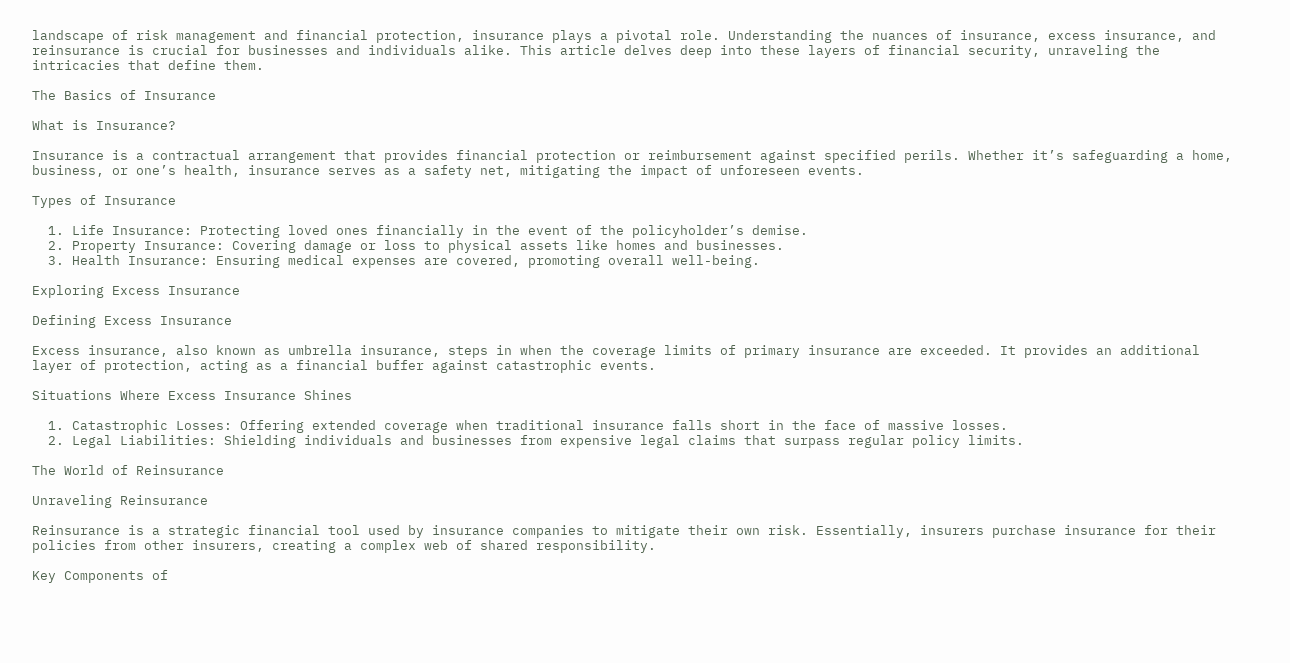landscape of risk management and financial protection, insurance plays a pivotal role. Understanding the nuances of insurance, excess insurance, and reinsurance is crucial for businesses and individuals alike. This article delves deep into these layers of financial security, unraveling the intricacies that define them.

The Basics of Insurance

What is Insurance?

Insurance is a contractual arrangement that provides financial protection or reimbursement against specified perils. Whether it’s safeguarding a home, business, or one’s health, insurance serves as a safety net, mitigating the impact of unforeseen events.

Types of Insurance

  1. Life Insurance: Protecting loved ones financially in the event of the policyholder’s demise.
  2. Property Insurance: Covering damage or loss to physical assets like homes and businesses.
  3. Health Insurance: Ensuring medical expenses are covered, promoting overall well-being.

Exploring Excess Insurance

Defining Excess Insurance

Excess insurance, also known as umbrella insurance, steps in when the coverage limits of primary insurance are exceeded. It provides an additional layer of protection, acting as a financial buffer against catastrophic events.

Situations Where Excess Insurance Shines

  1. Catastrophic Losses: Offering extended coverage when traditional insurance falls short in the face of massive losses.
  2. Legal Liabilities: Shielding individuals and businesses from expensive legal claims that surpass regular policy limits.

The World of Reinsurance

Unraveling Reinsurance

Reinsurance is a strategic financial tool used by insurance companies to mitigate their own risk. Essentially, insurers purchase insurance for their policies from other insurers, creating a complex web of shared responsibility.

Key Components of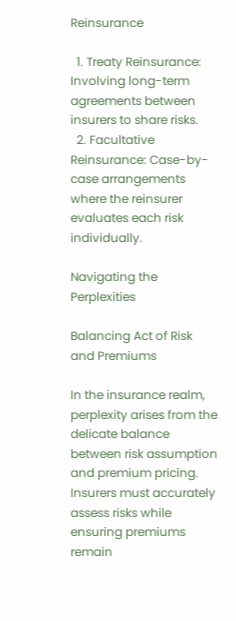Reinsurance

  1. Treaty Reinsurance: Involving long-term agreements between insurers to share risks.
  2. Facultative Reinsurance: Case-by-case arrangements where the reinsurer evaluates each risk individually.

Navigating the Perplexities

Balancing Act of Risk and Premiums

In the insurance realm, perplexity arises from the delicate balance between risk assumption and premium pricing. Insurers must accurately assess risks while ensuring premiums remain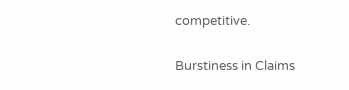competitive.

Burstiness in Claims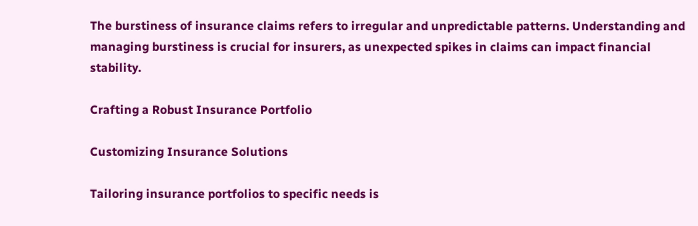The burstiness of insurance claims refers to irregular and unpredictable patterns. Understanding and managing burstiness is crucial for insurers, as unexpected spikes in claims can impact financial stability.

Crafting a Robust Insurance Portfolio

Customizing Insurance Solutions

Tailoring insurance portfolios to specific needs is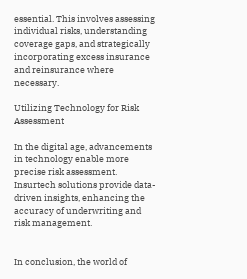essential. This involves assessing individual risks, understanding coverage gaps, and strategically incorporating excess insurance and reinsurance where necessary.

Utilizing Technology for Risk Assessment

In the digital age, advancements in technology enable more precise risk assessment. Insurtech solutions provide data-driven insights, enhancing the accuracy of underwriting and risk management.


In conclusion, the world of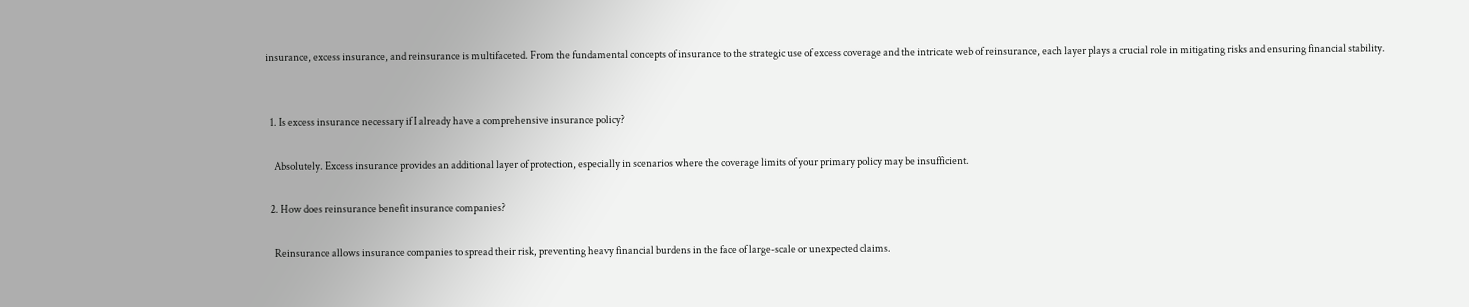insurance, excess insurance, and reinsurance is multifaceted. From the fundamental concepts of insurance to the strategic use of excess coverage and the intricate web of reinsurance, each layer plays a crucial role in mitigating risks and ensuring financial stability.


  1. Is excess insurance necessary if I already have a comprehensive insurance policy?

    Absolutely. Excess insurance provides an additional layer of protection, especially in scenarios where the coverage limits of your primary policy may be insufficient.

  2. How does reinsurance benefit insurance companies?

    Reinsurance allows insurance companies to spread their risk, preventing heavy financial burdens in the face of large-scale or unexpected claims.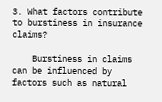3. What factors contribute to burstiness in insurance claims?

    Burstiness in claims can be influenced by factors such as natural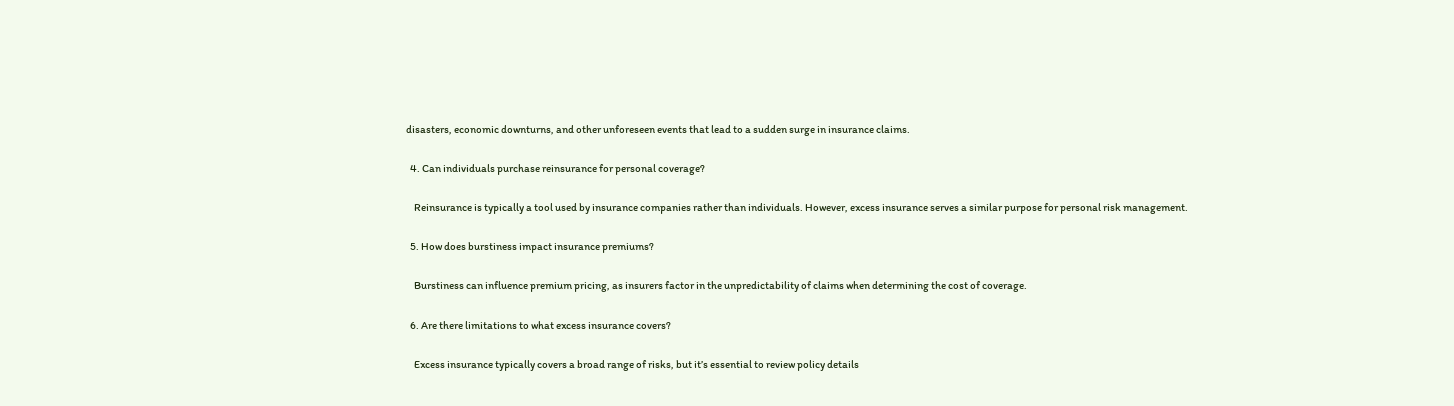disasters, economic downturns, and other unforeseen events that lead to a sudden surge in insurance claims.

  4. Can individuals purchase reinsurance for personal coverage?

    Reinsurance is typically a tool used by insurance companies rather than individuals. However, excess insurance serves a similar purpose for personal risk management.

  5. How does burstiness impact insurance premiums?

    Burstiness can influence premium pricing, as insurers factor in the unpredictability of claims when determining the cost of coverage.

  6. Are there limitations to what excess insurance covers?

    Excess insurance typically covers a broad range of risks, but it’s essential to review policy details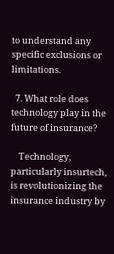to understand any specific exclusions or limitations.

  7. What role does technology play in the future of insurance?

    Technology, particularly insurtech, is revolutionizing the insurance industry by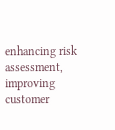enhancing risk assessment, improving customer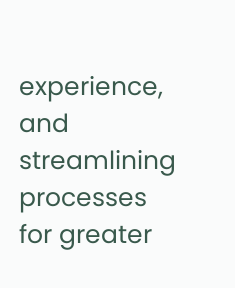experience, and streamlining processes for greater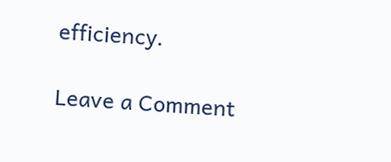efficiency.

Leave a Comment